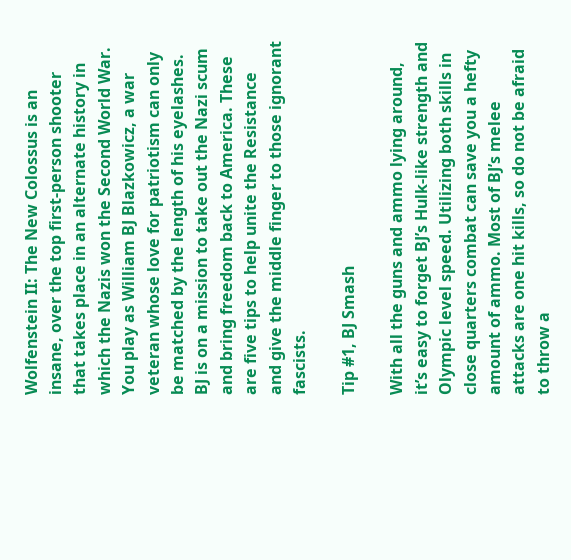Wolfenstein II: The New Colossus is an insane, over the top first-person shooter that takes place in an alternate history in which the Nazis won the Second World War. You play as William BJ Blazkowicz, a war veteran whose love for patriotism can only be matched by the length of his eyelashes. BJ is on a mission to take out the Nazi scum and bring freedom back to America. These are five tips to help unite the Resistance and give the middle finger to those ignorant fascists.

Tip #1, BJ Smash

With all the guns and ammo lying around, it’s easy to forget BJ’s Hulk-like strength and Olympic level speed. Utilizing both skills in close quarters combat can save you a hefty amount of ammo. Most of BJ’s melee attacks are one hit kills, so do not be afraid to throw a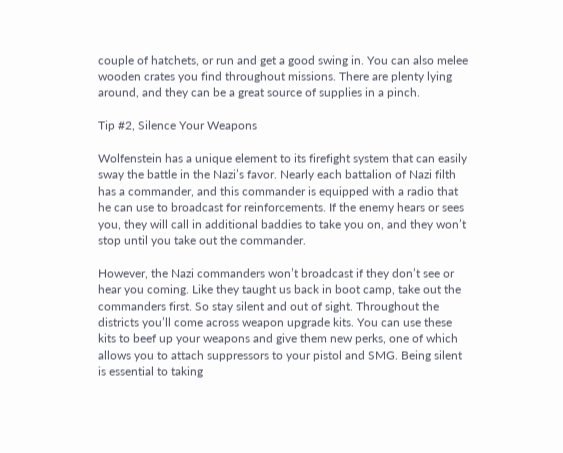couple of hatchets, or run and get a good swing in. You can also melee wooden crates you find throughout missions. There are plenty lying around, and they can be a great source of supplies in a pinch.

Tip #2, Silence Your Weapons

Wolfenstein has a unique element to its firefight system that can easily sway the battle in the Nazi’s favor. Nearly each battalion of Nazi filth has a commander, and this commander is equipped with a radio that he can use to broadcast for reinforcements. If the enemy hears or sees you, they will call in additional baddies to take you on, and they won’t stop until you take out the commander.

However, the Nazi commanders won’t broadcast if they don’t see or hear you coming. Like they taught us back in boot camp, take out the commanders first. So stay silent and out of sight. Throughout the districts you’ll come across weapon upgrade kits. You can use these kits to beef up your weapons and give them new perks, one of which allows you to attach suppressors to your pistol and SMG. Being silent is essential to taking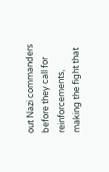out Nazi commanders before they call for reinforcements, making the fight that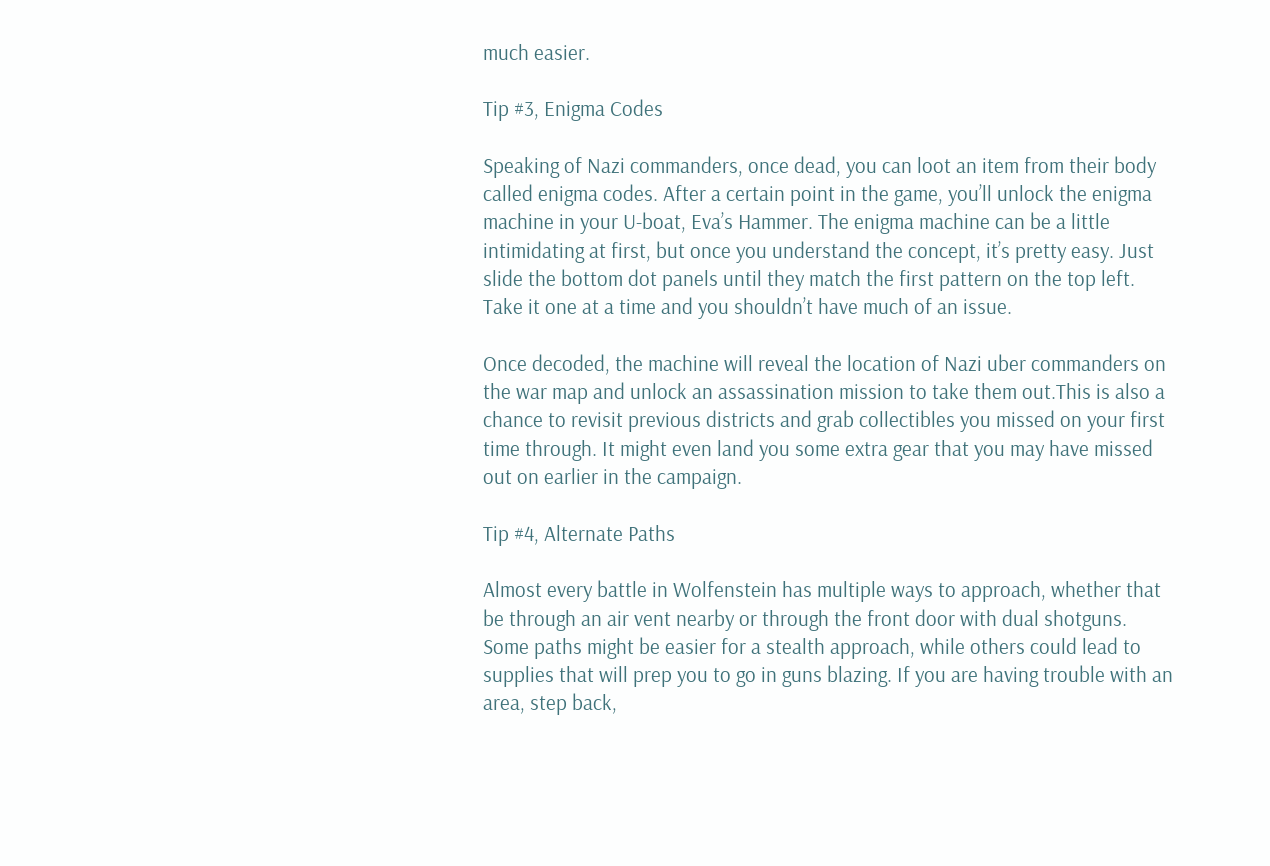much easier.

Tip #3, Enigma Codes

Speaking of Nazi commanders, once dead, you can loot an item from their body called enigma codes. After a certain point in the game, you’ll unlock the enigma machine in your U-boat, Eva’s Hammer. The enigma machine can be a little intimidating at first, but once you understand the concept, it’s pretty easy. Just slide the bottom dot panels until they match the first pattern on the top left. Take it one at a time and you shouldn’t have much of an issue.

Once decoded, the machine will reveal the location of Nazi uber commanders on the war map and unlock an assassination mission to take them out.This is also a chance to revisit previous districts and grab collectibles you missed on your first time through. It might even land you some extra gear that you may have missed out on earlier in the campaign.

Tip #4, Alternate Paths

Almost every battle in Wolfenstein has multiple ways to approach, whether that be through an air vent nearby or through the front door with dual shotguns. Some paths might be easier for a stealth approach, while others could lead to supplies that will prep you to go in guns blazing. If you are having trouble with an area, step back,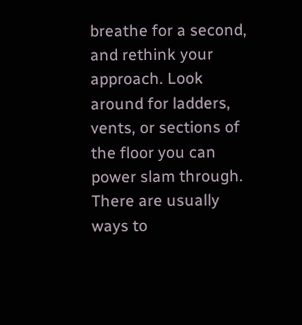breathe for a second, and rethink your approach. Look around for ladders, vents, or sections of the floor you can power slam through. There are usually ways to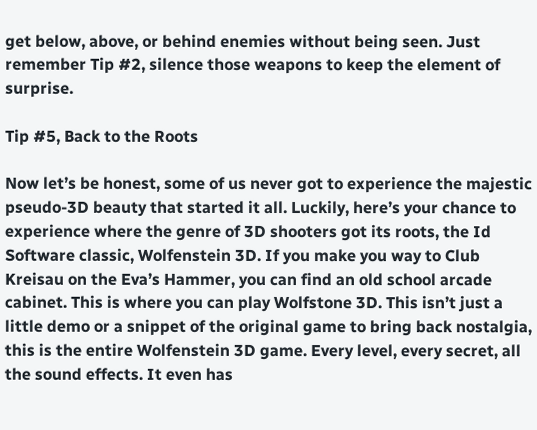get below, above, or behind enemies without being seen. Just remember Tip #2, silence those weapons to keep the element of surprise.

Tip #5, Back to the Roots

Now let’s be honest, some of us never got to experience the majestic pseudo-3D beauty that started it all. Luckily, here’s your chance to experience where the genre of 3D shooters got its roots, the Id Software classic, Wolfenstein 3D. If you make you way to Club Kreisau on the Eva’s Hammer, you can find an old school arcade cabinet. This is where you can play Wolfstone 3D. This isn’t just a little demo or a snippet of the original game to bring back nostalgia, this is the entire Wolfenstein 3D game. Every level, every secret, all the sound effects. It even has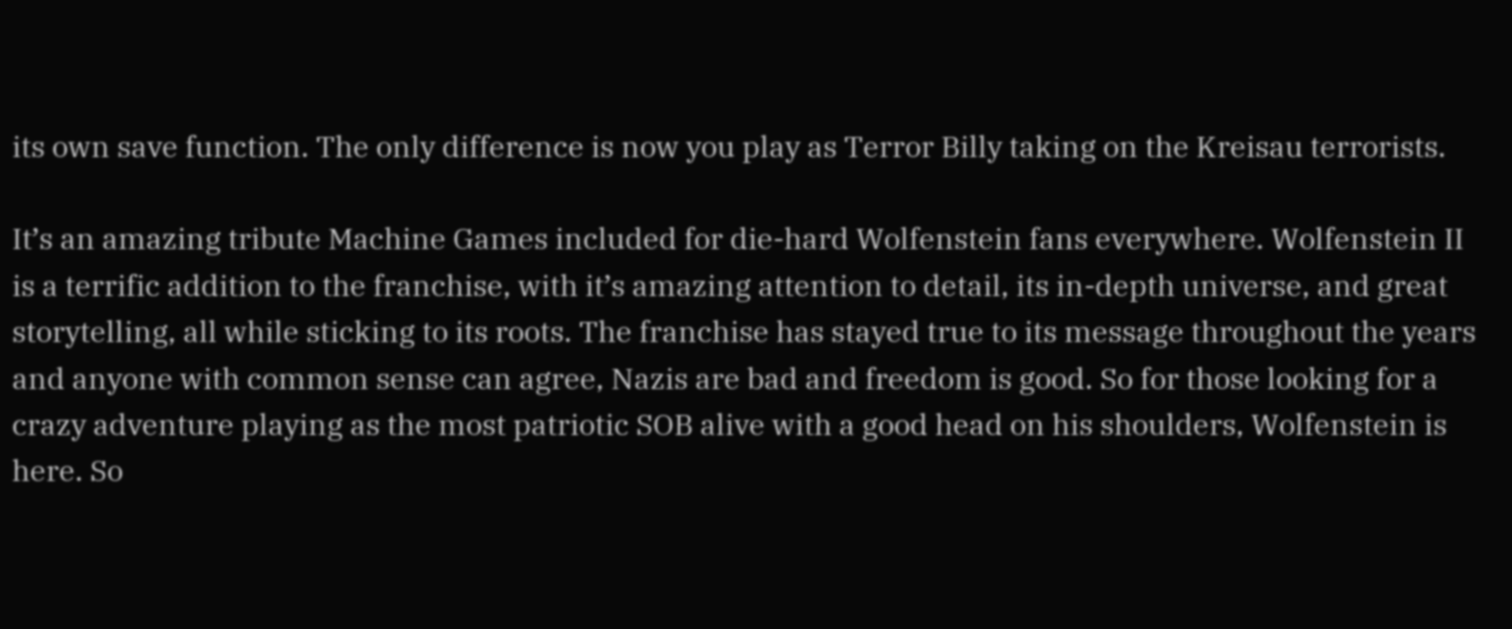its own save function. The only difference is now you play as Terror Billy taking on the Kreisau terrorists.

It’s an amazing tribute Machine Games included for die-hard Wolfenstein fans everywhere. Wolfenstein II is a terrific addition to the franchise, with it’s amazing attention to detail, its in-depth universe, and great storytelling, all while sticking to its roots. The franchise has stayed true to its message throughout the years and anyone with common sense can agree, Nazis are bad and freedom is good. So for those looking for a crazy adventure playing as the most patriotic SOB alive with a good head on his shoulders, Wolfenstein is here. So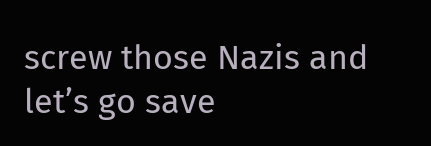screw those Nazis and let’s go save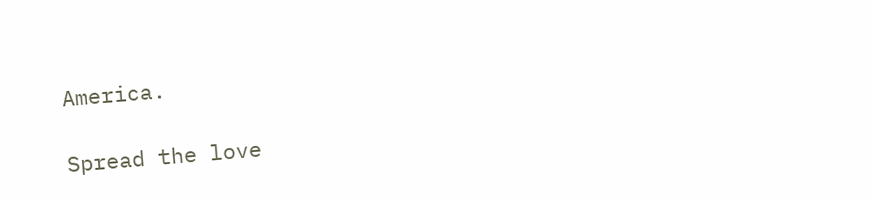America.

Spread the love